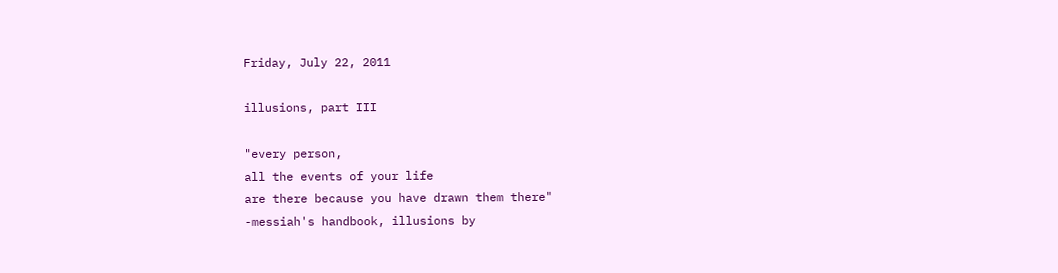Friday, July 22, 2011

illusions, part III

"every person,
all the events of your life
are there because you have drawn them there"
-messiah's handbook, illusions by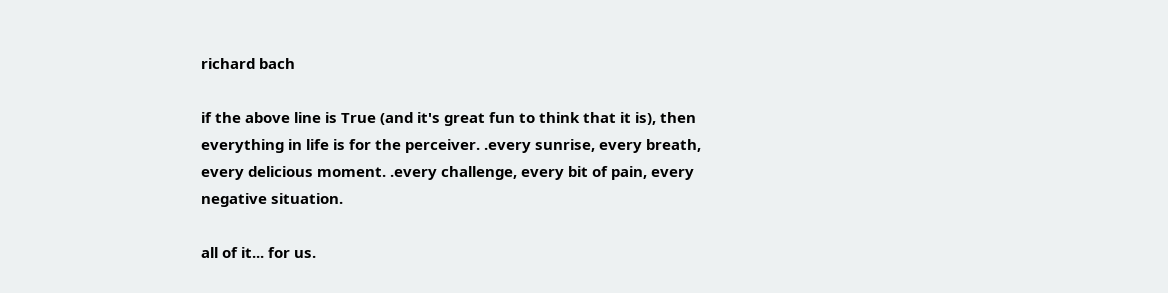richard bach

if the above line is True (and it's great fun to think that it is), then everything in life is for the perceiver. .every sunrise, every breath, every delicious moment. .every challenge, every bit of pain, every negative situation.

all of it... for us.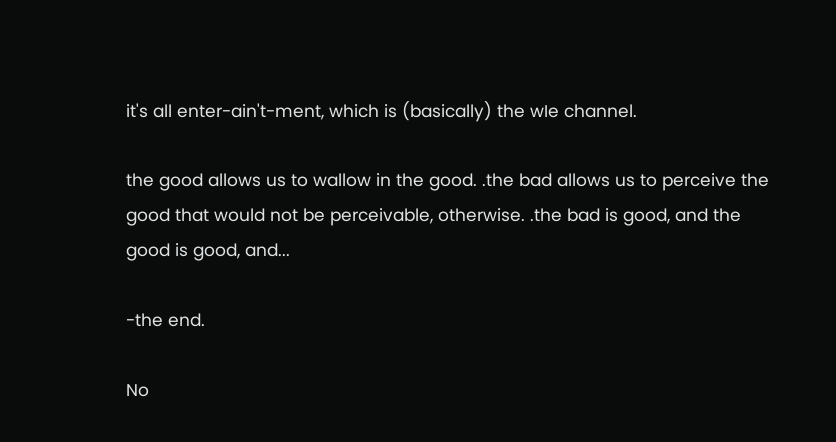it's all enter-ain't-ment, which is (basically) the wIe channel.

the good allows us to wallow in the good. .the bad allows us to perceive the good that would not be perceivable, otherwise. .the bad is good, and the good is good, and...

-the end.

No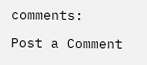comments:

Post a Comment